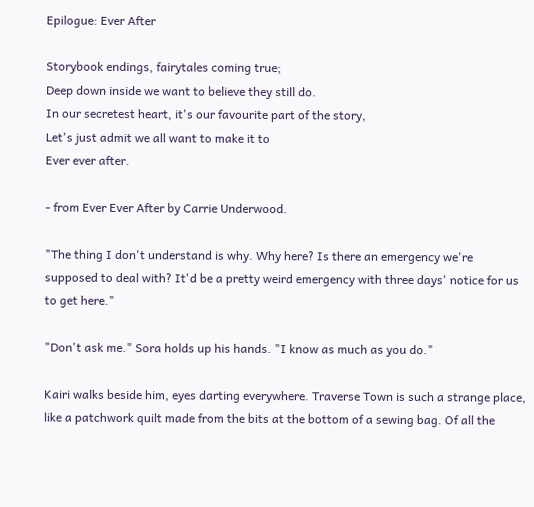Epilogue: Ever After

Storybook endings, fairytales coming true;
Deep down inside we want to believe they still do.
In our secretest heart, it's our favourite part of the story,
Let's just admit we all want to make it to
Ever ever after.

- from Ever Ever After by Carrie Underwood.

"The thing I don't understand is why. Why here? Is there an emergency we're supposed to deal with? It'd be a pretty weird emergency with three days' notice for us to get here."

"Don't ask me." Sora holds up his hands. "I know as much as you do."

Kairi walks beside him, eyes darting everywhere. Traverse Town is such a strange place, like a patchwork quilt made from the bits at the bottom of a sewing bag. Of all the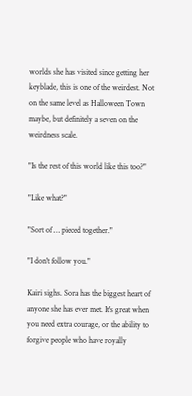worlds she has visited since getting her keyblade, this is one of the weirdest. Not on the same level as Halloween Town maybe, but definitely a seven on the weirdness scale.

"Is the rest of this world like this too?"

"Like what?"

"Sort of … pieced together."

"I don't follow you."

Kairi sighs. Sora has the biggest heart of anyone she has ever met. It's great when you need extra courage, or the ability to forgive people who have royally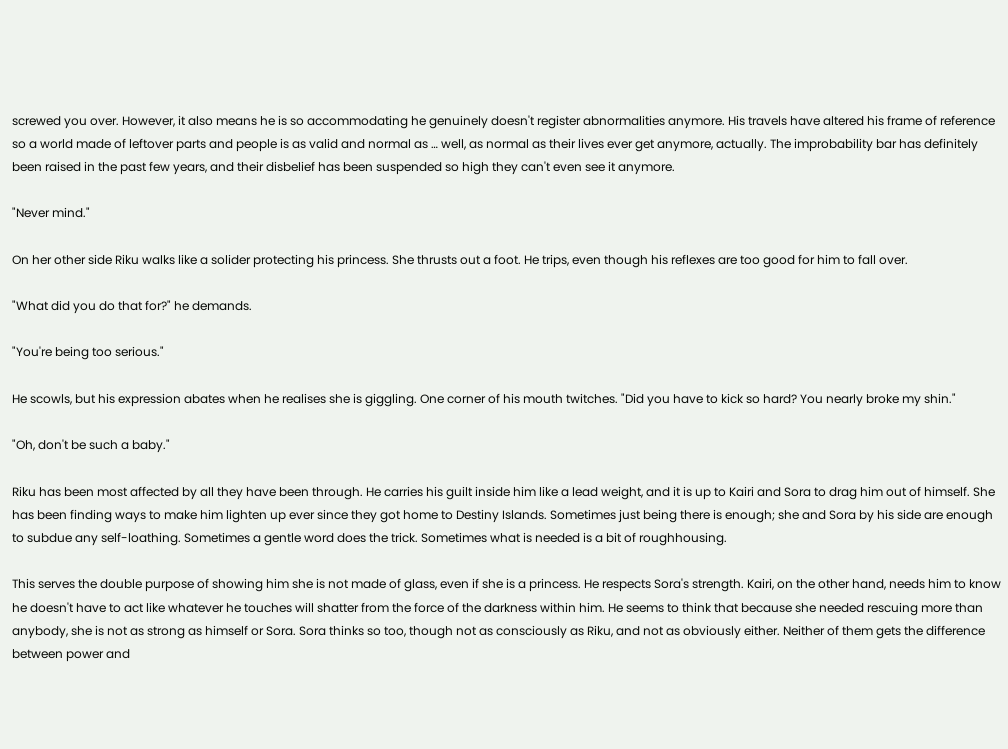screwed you over. However, it also means he is so accommodating he genuinely doesn't register abnormalities anymore. His travels have altered his frame of reference so a world made of leftover parts and people is as valid and normal as … well, as normal as their lives ever get anymore, actually. The improbability bar has definitely been raised in the past few years, and their disbelief has been suspended so high they can't even see it anymore.

"Never mind."

On her other side Riku walks like a solider protecting his princess. She thrusts out a foot. He trips, even though his reflexes are too good for him to fall over.

"What did you do that for?" he demands.

"You're being too serious."

He scowls, but his expression abates when he realises she is giggling. One corner of his mouth twitches. "Did you have to kick so hard? You nearly broke my shin."

"Oh, don't be such a baby."

Riku has been most affected by all they have been through. He carries his guilt inside him like a lead weight, and it is up to Kairi and Sora to drag him out of himself. She has been finding ways to make him lighten up ever since they got home to Destiny Islands. Sometimes just being there is enough; she and Sora by his side are enough to subdue any self-loathing. Sometimes a gentle word does the trick. Sometimes what is needed is a bit of roughhousing.

This serves the double purpose of showing him she is not made of glass, even if she is a princess. He respects Sora's strength. Kairi, on the other hand, needs him to know he doesn't have to act like whatever he touches will shatter from the force of the darkness within him. He seems to think that because she needed rescuing more than anybody, she is not as strong as himself or Sora. Sora thinks so too, though not as consciously as Riku, and not as obviously either. Neither of them gets the difference between power and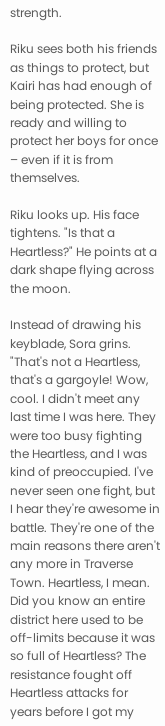strength.

Riku sees both his friends as things to protect, but Kairi has had enough of being protected. She is ready and willing to protect her boys for once – even if it is from themselves.

Riku looks up. His face tightens. "Is that a Heartless?" He points at a dark shape flying across the moon.

Instead of drawing his keyblade, Sora grins. "That's not a Heartless, that's a gargoyle! Wow, cool. I didn't meet any last time I was here. They were too busy fighting the Heartless, and I was kind of preoccupied. I've never seen one fight, but I hear they're awesome in battle. They're one of the main reasons there aren't any more in Traverse Town. Heartless, I mean. Did you know an entire district here used to be off-limits because it was so full of Heartless? The resistance fought off Heartless attacks for years before I got my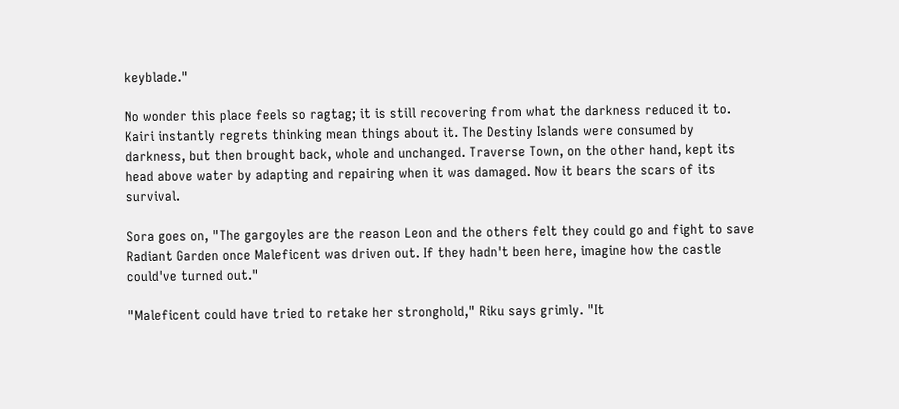keyblade."

No wonder this place feels so ragtag; it is still recovering from what the darkness reduced it to. Kairi instantly regrets thinking mean things about it. The Destiny Islands were consumed by darkness, but then brought back, whole and unchanged. Traverse Town, on the other hand, kept its head above water by adapting and repairing when it was damaged. Now it bears the scars of its survival.

Sora goes on, "The gargoyles are the reason Leon and the others felt they could go and fight to save Radiant Garden once Maleficent was driven out. If they hadn't been here, imagine how the castle could've turned out."

"Maleficent could have tried to retake her stronghold," Riku says grimly. "It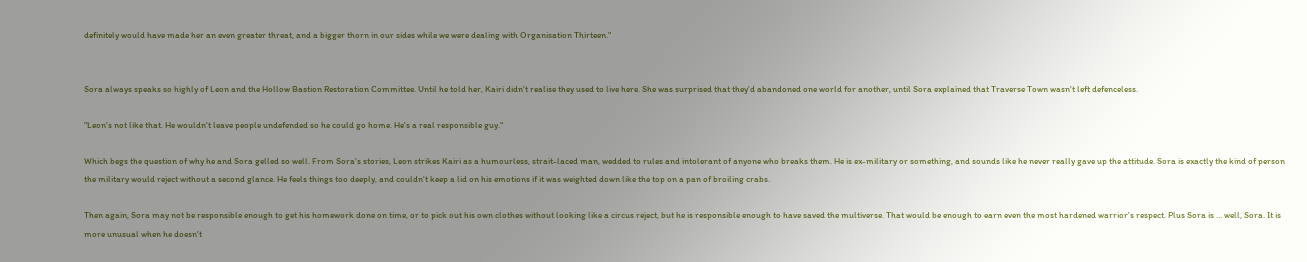definitely would have made her an even greater threat, and a bigger thorn in our sides while we were dealing with Organisation Thirteen."


Sora always speaks so highly of Leon and the Hollow Bastion Restoration Committee. Until he told her, Kairi didn't realise they used to live here. She was surprised that they'd abandoned one world for another, until Sora explained that Traverse Town wasn't left defenceless.

"Leon's not like that. He wouldn't leave people undefended so he could go home. He's a real responsible guy."

Which begs the question of why he and Sora gelled so well. From Sora's stories, Leon strikes Kairi as a humourless, strait-laced man, wedded to rules and intolerant of anyone who breaks them. He is ex-military or something, and sounds like he never really gave up the attitude. Sora is exactly the kind of person the military would reject without a second glance. He feels things too deeply, and couldn't keep a lid on his emotions if it was weighted down like the top on a pan of broiling crabs.

Then again, Sora may not be responsible enough to get his homework done on time, or to pick out his own clothes without looking like a circus reject, but he is responsible enough to have saved the multiverse. That would be enough to earn even the most hardened warrior's respect. Plus Sora is … well, Sora. It is more unusual when he doesn't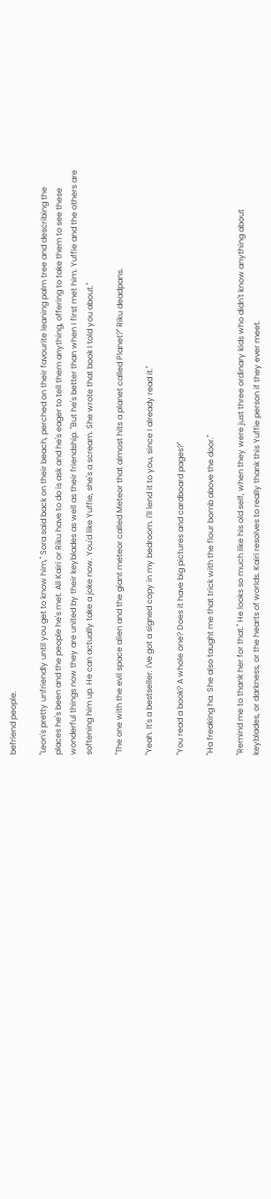befriend people.

"Leon's pretty unfriendly until you get to know him," Sora said back on their beach, perched on their favourite leaning palm tree and describing the places he's been and the people he's met. All Kairi or Riku have to do is ask and he's eager to tell them anything, offering to take them to see these wonderful things now they are united by their keyblades as well as their friendship. "But he's better than when I first met him. Yuffie and the others are softening him up. He can actually take a joke now. You'd like Yuffie, she's a scream. She wrote that book I told you about."

"The one with the evil space alien and the giant meteor called Meteor that almost hits a planet called Planet?" Riku deadpans.

"Yeah. It's a bestseller. I've got a signed copy in my bedroom. I'll lend it to you, since I already read it."

"You read a book? A whole one? Does it have big pictures and cardboard pages?"

"Ha freaking ha. She also taught me that trick with the flour bomb above the door."

"Remind me to thank her for that." He looks so much like his old self, when they were just three ordinary kids who didn't know anything about keyblades, or darkness, or the hearts of worlds. Kairi resolves to really thank this Yuffie person if they ever meet.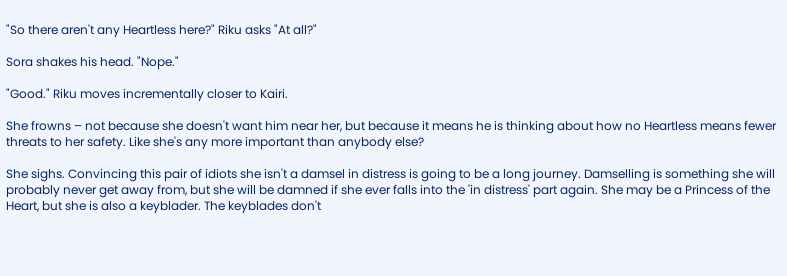"So there aren't any Heartless here?" Riku asks "At all?"

Sora shakes his head. "Nope."

"Good." Riku moves incrementally closer to Kairi.

She frowns – not because she doesn't want him near her, but because it means he is thinking about how no Heartless means fewer threats to her safety. Like she's any more important than anybody else?

She sighs. Convincing this pair of idiots she isn't a damsel in distress is going to be a long journey. Damselling is something she will probably never get away from, but she will be damned if she ever falls into the 'in distress' part again. She may be a Princess of the Heart, but she is also a keyblader. The keyblades don't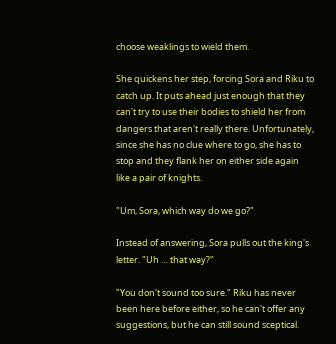choose weaklings to wield them.

She quickens her step, forcing Sora and Riku to catch up. It puts ahead just enough that they can't try to use their bodies to shield her from dangers that aren't really there. Unfortunately, since she has no clue where to go, she has to stop and they flank her on either side again like a pair of knights.

"Um, Sora, which way do we go?"

Instead of answering, Sora pulls out the king's letter. "Uh … that way?"

"You don't sound too sure." Riku has never been here before either, so he can't offer any suggestions, but he can still sound sceptical.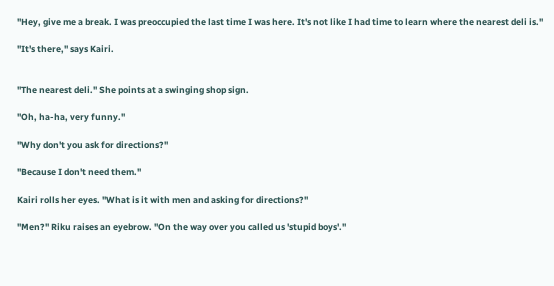"Hey, give me a break. I was preoccupied the last time I was here. It's not like I had time to learn where the nearest deli is."

"It's there," says Kairi.


"The nearest deli." She points at a swinging shop sign.

"Oh, ha-ha, very funny."

"Why don't you ask for directions?"

"Because I don't need them."

Kairi rolls her eyes. "What is it with men and asking for directions?"

"Men?" Riku raises an eyebrow. "On the way over you called us 'stupid boys'."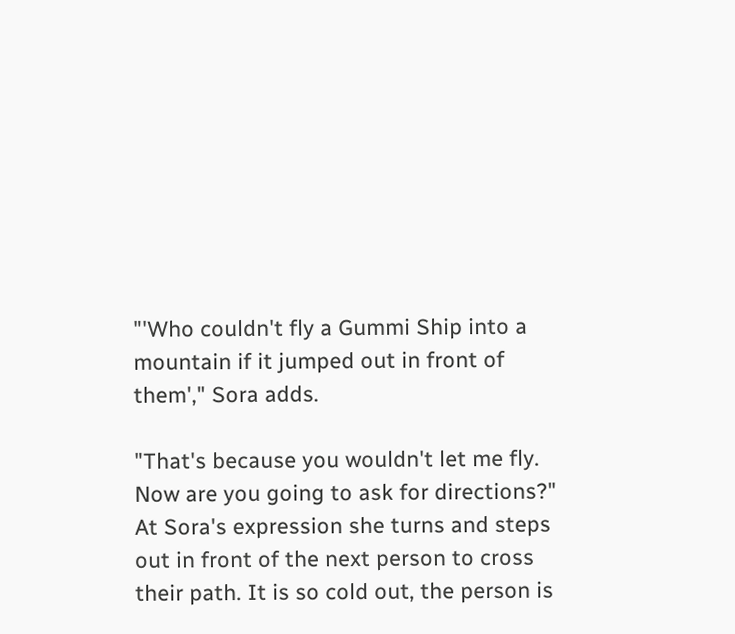"'Who couldn't fly a Gummi Ship into a mountain if it jumped out in front of them'," Sora adds.

"That's because you wouldn't let me fly. Now are you going to ask for directions?" At Sora's expression she turns and steps out in front of the next person to cross their path. It is so cold out, the person is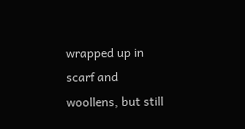wrapped up in scarf and woollens, but still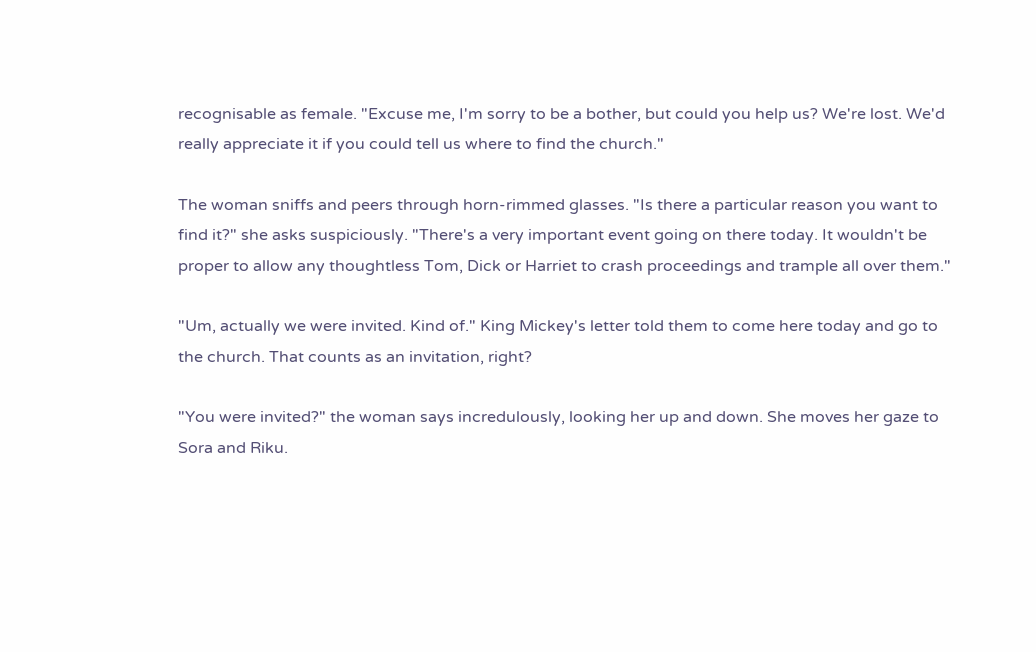recognisable as female. "Excuse me, I'm sorry to be a bother, but could you help us? We're lost. We'd really appreciate it if you could tell us where to find the church."

The woman sniffs and peers through horn-rimmed glasses. "Is there a particular reason you want to find it?" she asks suspiciously. "There's a very important event going on there today. It wouldn't be proper to allow any thoughtless Tom, Dick or Harriet to crash proceedings and trample all over them."

"Um, actually we were invited. Kind of." King Mickey's letter told them to come here today and go to the church. That counts as an invitation, right?

"You were invited?" the woman says incredulously, looking her up and down. She moves her gaze to Sora and Riku.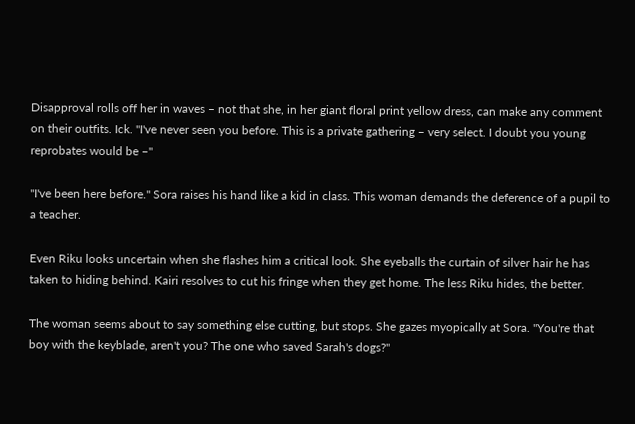Disapproval rolls off her in waves – not that she, in her giant floral print yellow dress, can make any comment on their outfits. Ick. "I've never seen you before. This is a private gathering – very select. I doubt you young reprobates would be –"

"I've been here before." Sora raises his hand like a kid in class. This woman demands the deference of a pupil to a teacher.

Even Riku looks uncertain when she flashes him a critical look. She eyeballs the curtain of silver hair he has taken to hiding behind. Kairi resolves to cut his fringe when they get home. The less Riku hides, the better.

The woman seems about to say something else cutting, but stops. She gazes myopically at Sora. "You're that boy with the keyblade, aren't you? The one who saved Sarah's dogs?"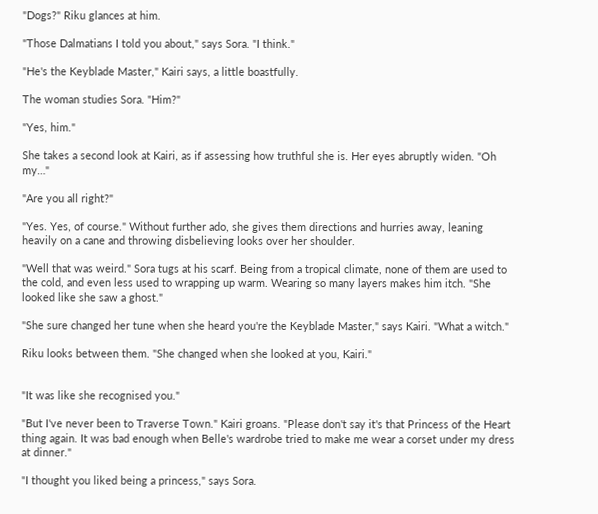"Dogs?" Riku glances at him.

"Those Dalmatians I told you about," says Sora. "I think."

"He's the Keyblade Master," Kairi says, a little boastfully.

The woman studies Sora. "Him?"

"Yes, him."

She takes a second look at Kairi, as if assessing how truthful she is. Her eyes abruptly widen. "Oh my…"

"Are you all right?"

"Yes. Yes, of course." Without further ado, she gives them directions and hurries away, leaning heavily on a cane and throwing disbelieving looks over her shoulder.

"Well that was weird." Sora tugs at his scarf. Being from a tropical climate, none of them are used to the cold, and even less used to wrapping up warm. Wearing so many layers makes him itch. "She looked like she saw a ghost."

"She sure changed her tune when she heard you're the Keyblade Master," says Kairi. "What a witch."

Riku looks between them. "She changed when she looked at you, Kairi."


"It was like she recognised you."

"But I've never been to Traverse Town." Kairi groans. "Please don't say it's that Princess of the Heart thing again. It was bad enough when Belle's wardrobe tried to make me wear a corset under my dress at dinner."

"I thought you liked being a princess," says Sora.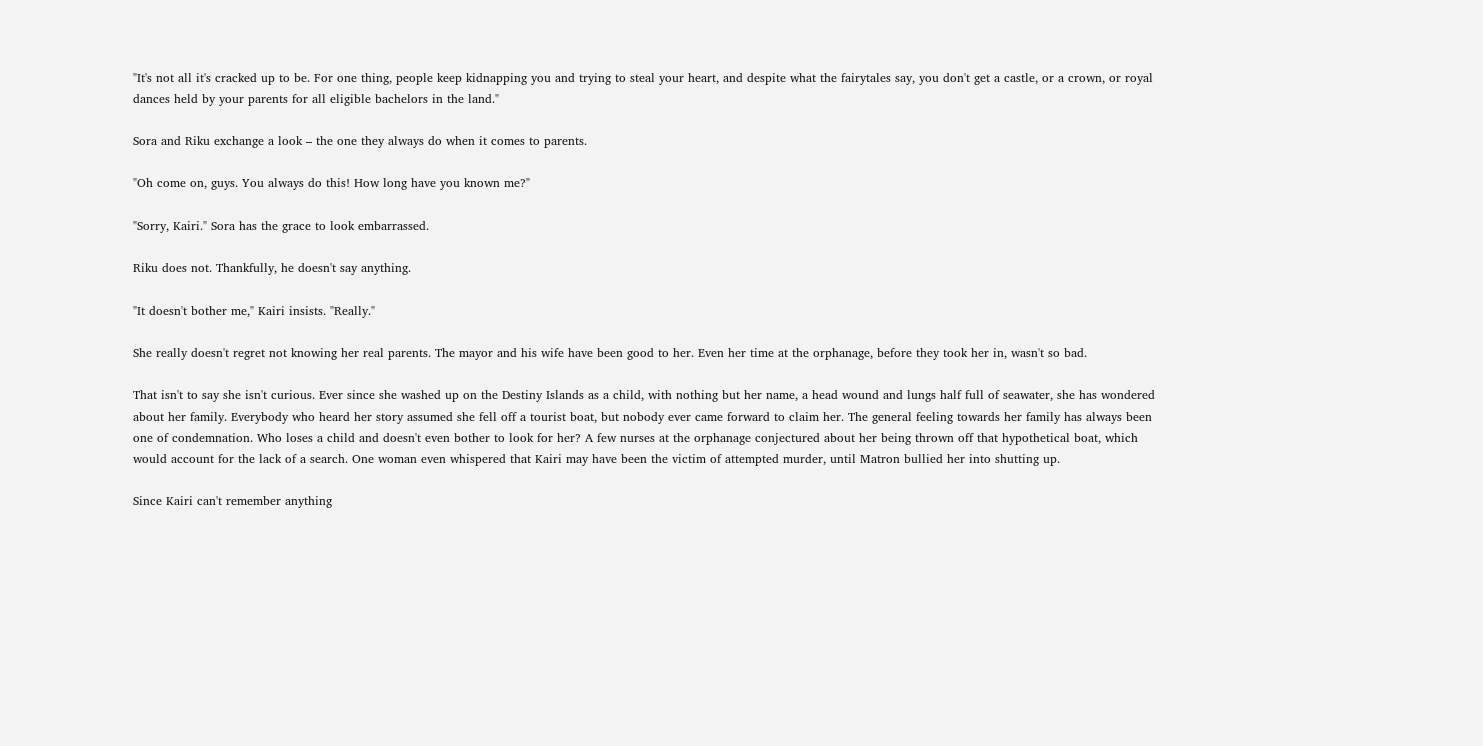"It's not all it's cracked up to be. For one thing, people keep kidnapping you and trying to steal your heart, and despite what the fairytales say, you don't get a castle, or a crown, or royal dances held by your parents for all eligible bachelors in the land."

Sora and Riku exchange a look – the one they always do when it comes to parents.

"Oh come on, guys. You always do this! How long have you known me?"

"Sorry, Kairi." Sora has the grace to look embarrassed.

Riku does not. Thankfully, he doesn't say anything.

"It doesn't bother me," Kairi insists. "Really."

She really doesn't regret not knowing her real parents. The mayor and his wife have been good to her. Even her time at the orphanage, before they took her in, wasn't so bad.

That isn't to say she isn't curious. Ever since she washed up on the Destiny Islands as a child, with nothing but her name, a head wound and lungs half full of seawater, she has wondered about her family. Everybody who heard her story assumed she fell off a tourist boat, but nobody ever came forward to claim her. The general feeling towards her family has always been one of condemnation. Who loses a child and doesn't even bother to look for her? A few nurses at the orphanage conjectured about her being thrown off that hypothetical boat, which would account for the lack of a search. One woman even whispered that Kairi may have been the victim of attempted murder, until Matron bullied her into shutting up.

Since Kairi can't remember anything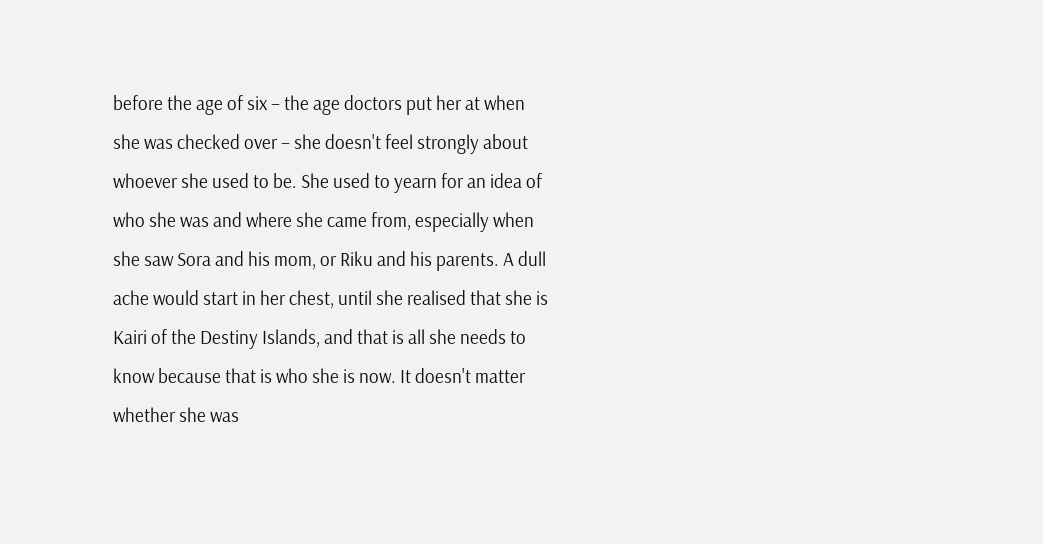before the age of six – the age doctors put her at when she was checked over – she doesn't feel strongly about whoever she used to be. She used to yearn for an idea of who she was and where she came from, especially when she saw Sora and his mom, or Riku and his parents. A dull ache would start in her chest, until she realised that she is Kairi of the Destiny Islands, and that is all she needs to know because that is who she is now. It doesn't matter whether she was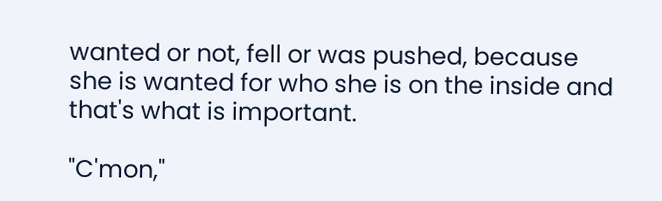wanted or not, fell or was pushed, because she is wanted for who she is on the inside and that's what is important.

"C'mon,"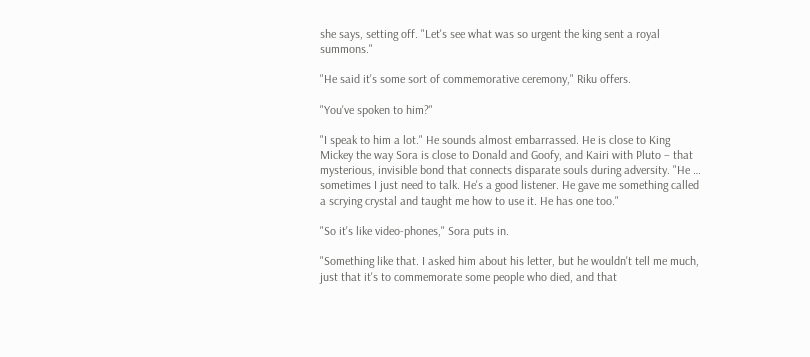she says, setting off. "Let's see what was so urgent the king sent a royal summons."

"He said it's some sort of commemorative ceremony," Riku offers.

"You've spoken to him?"

"I speak to him a lot." He sounds almost embarrassed. He is close to King Mickey the way Sora is close to Donald and Goofy, and Kairi with Pluto – that mysterious, invisible bond that connects disparate souls during adversity. "He … sometimes I just need to talk. He's a good listener. He gave me something called a scrying crystal and taught me how to use it. He has one too."

"So it's like video-phones," Sora puts in.

"Something like that. I asked him about his letter, but he wouldn't tell me much, just that it's to commemorate some people who died, and that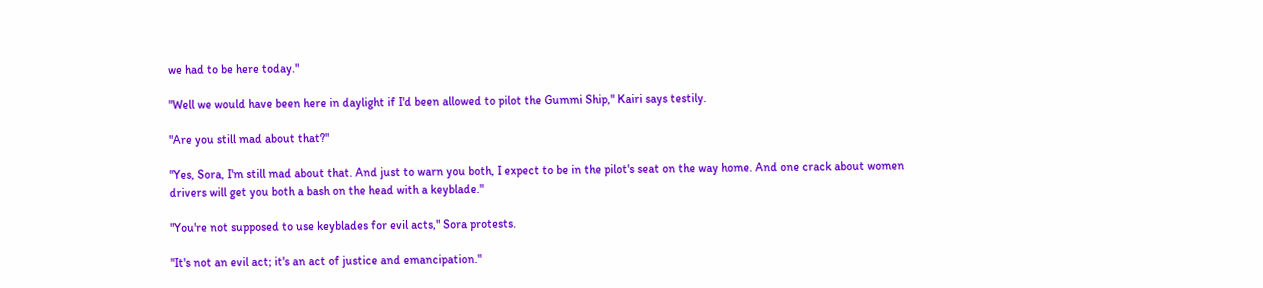we had to be here today."

"Well we would have been here in daylight if I'd been allowed to pilot the Gummi Ship," Kairi says testily.

"Are you still mad about that?"

"Yes, Sora, I'm still mad about that. And just to warn you both, I expect to be in the pilot's seat on the way home. And one crack about women drivers will get you both a bash on the head with a keyblade."

"You're not supposed to use keyblades for evil acts," Sora protests.

"It's not an evil act; it's an act of justice and emancipation."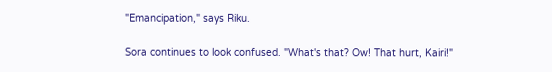"Emancipation," says Riku.

Sora continues to look confused. "What's that? Ow! That hurt, Kairi!"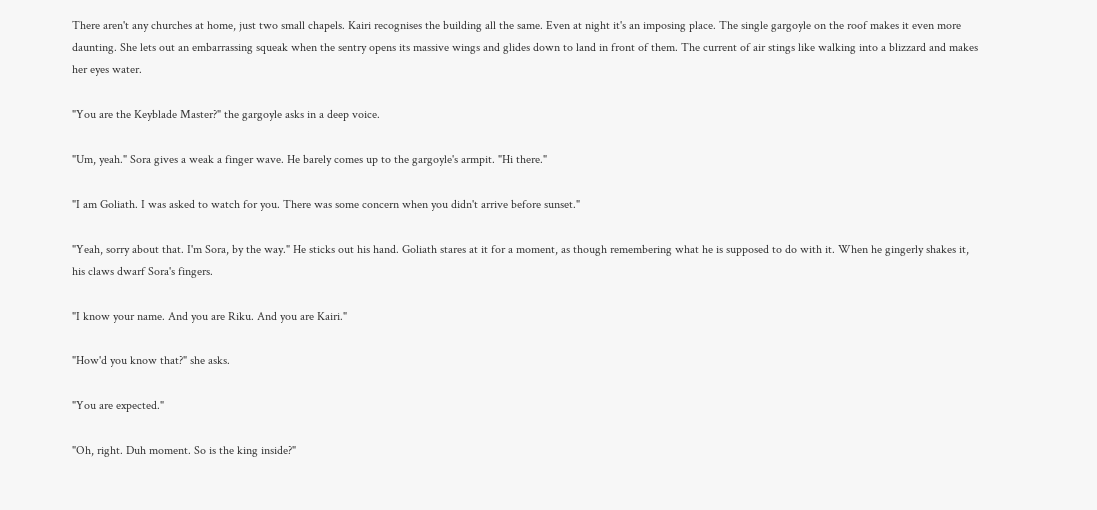There aren't any churches at home, just two small chapels. Kairi recognises the building all the same. Even at night it's an imposing place. The single gargoyle on the roof makes it even more daunting. She lets out an embarrassing squeak when the sentry opens its massive wings and glides down to land in front of them. The current of air stings like walking into a blizzard and makes her eyes water.

"You are the Keyblade Master?" the gargoyle asks in a deep voice.

"Um, yeah." Sora gives a weak a finger wave. He barely comes up to the gargoyle's armpit. "Hi there."

"I am Goliath. I was asked to watch for you. There was some concern when you didn't arrive before sunset."

"Yeah, sorry about that. I'm Sora, by the way." He sticks out his hand. Goliath stares at it for a moment, as though remembering what he is supposed to do with it. When he gingerly shakes it, his claws dwarf Sora's fingers.

"I know your name. And you are Riku. And you are Kairi."

"How'd you know that?" she asks.

"You are expected."

"Oh, right. Duh moment. So is the king inside?"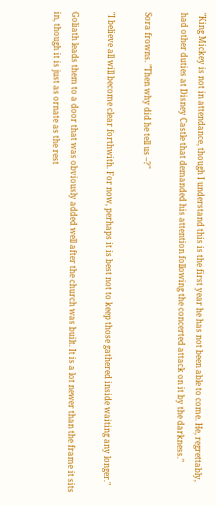"King Mickey is not in attendance, though I understand this is the first year he has not been able to come. He, regrettably, had other duties at Disney Castle that demanded his attention following the concerted attack on it by the darkness."

Sora frowns. "Then why did he tell us –?"

"I believe all will become clear forthwith. For now, perhaps it is best not to keep those gathered inside waiting any longer."

Goliath leads them to a door that was obviously added well after the church was built. It is a lot newer than the frame it sits in, though it is just as ornate as the rest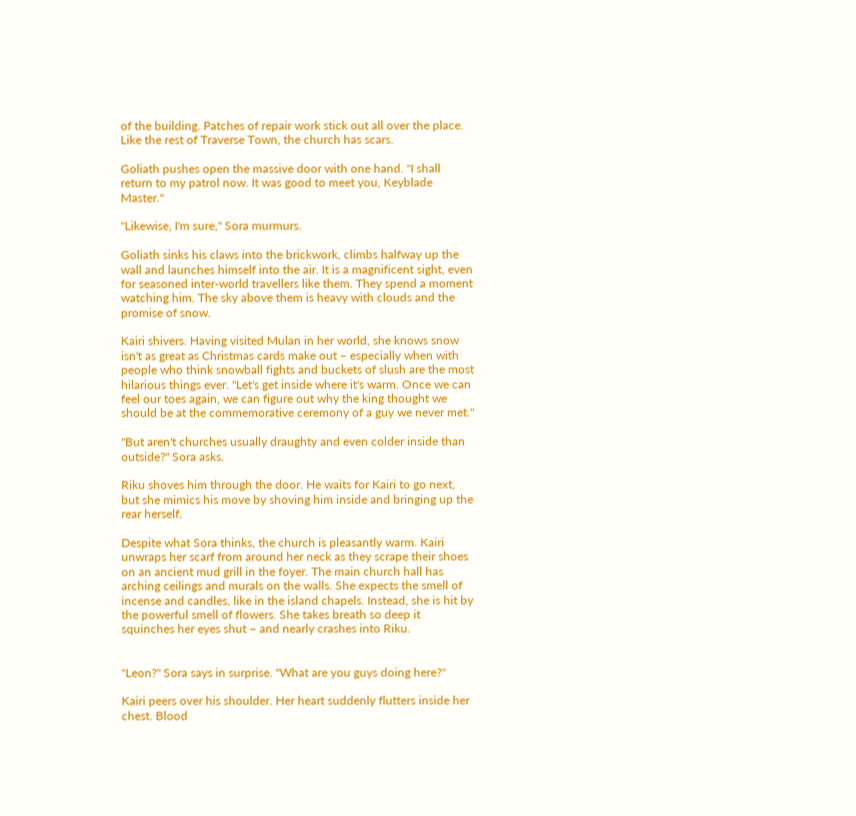of the building. Patches of repair work stick out all over the place. Like the rest of Traverse Town, the church has scars.

Goliath pushes open the massive door with one hand. "I shall return to my patrol now. It was good to meet you, Keyblade Master."

"Likewise, I'm sure," Sora murmurs.

Goliath sinks his claws into the brickwork, climbs halfway up the wall and launches himself into the air. It is a magnificent sight, even for seasoned inter-world travellers like them. They spend a moment watching him. The sky above them is heavy with clouds and the promise of snow.

Kairi shivers. Having visited Mulan in her world, she knows snow isn't as great as Christmas cards make out – especially when with people who think snowball fights and buckets of slush are the most hilarious things ever. "Let's get inside where it's warm. Once we can feel our toes again, we can figure out why the king thought we should be at the commemorative ceremony of a guy we never met."

"But aren't churches usually draughty and even colder inside than outside?" Sora asks.

Riku shoves him through the door. He waits for Kairi to go next, but she mimics his move by shoving him inside and bringing up the rear herself.

Despite what Sora thinks, the church is pleasantly warm. Kairi unwraps her scarf from around her neck as they scrape their shoes on an ancient mud grill in the foyer. The main church hall has arching ceilings and murals on the walls. She expects the smell of incense and candles, like in the island chapels. Instead, she is hit by the powerful smell of flowers. She takes breath so deep it squinches her eyes shut – and nearly crashes into Riku.


"Leon?" Sora says in surprise. "What are you guys doing here?"

Kairi peers over his shoulder. Her heart suddenly flutters inside her chest. Blood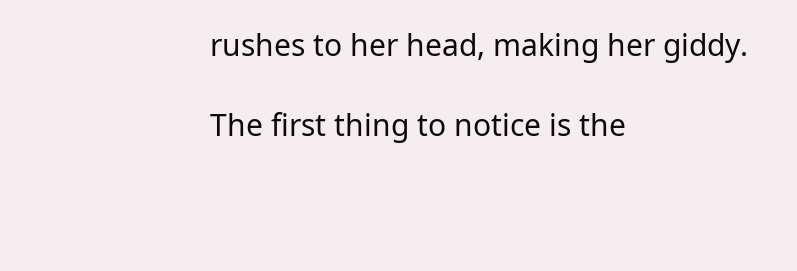rushes to her head, making her giddy.

The first thing to notice is the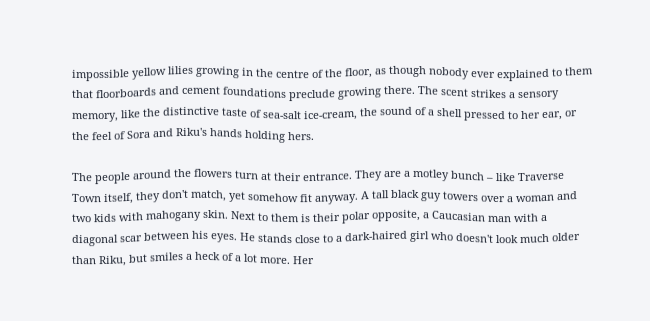impossible yellow lilies growing in the centre of the floor, as though nobody ever explained to them that floorboards and cement foundations preclude growing there. The scent strikes a sensory memory, like the distinctive taste of sea-salt ice-cream, the sound of a shell pressed to her ear, or the feel of Sora and Riku's hands holding hers.

The people around the flowers turn at their entrance. They are a motley bunch – like Traverse Town itself, they don't match, yet somehow fit anyway. A tall black guy towers over a woman and two kids with mahogany skin. Next to them is their polar opposite, a Caucasian man with a diagonal scar between his eyes. He stands close to a dark-haired girl who doesn't look much older than Riku, but smiles a heck of a lot more. Her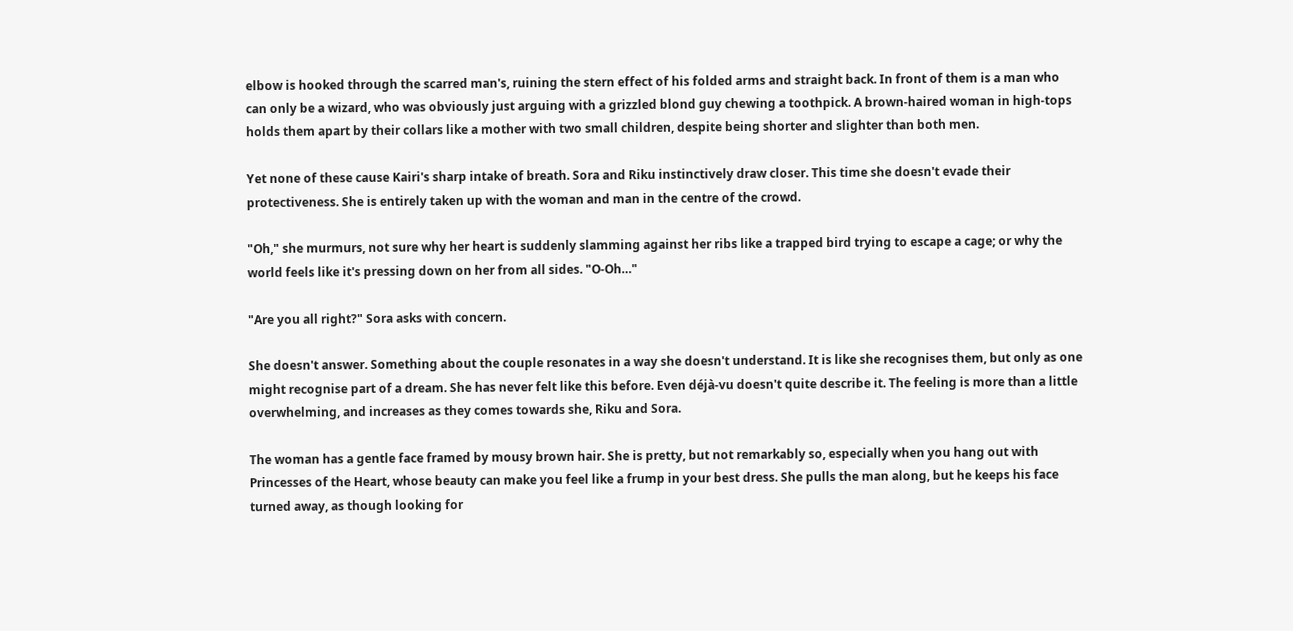elbow is hooked through the scarred man's, ruining the stern effect of his folded arms and straight back. In front of them is a man who can only be a wizard, who was obviously just arguing with a grizzled blond guy chewing a toothpick. A brown-haired woman in high-tops holds them apart by their collars like a mother with two small children, despite being shorter and slighter than both men.

Yet none of these cause Kairi's sharp intake of breath. Sora and Riku instinctively draw closer. This time she doesn't evade their protectiveness. She is entirely taken up with the woman and man in the centre of the crowd.

"Oh," she murmurs, not sure why her heart is suddenly slamming against her ribs like a trapped bird trying to escape a cage; or why the world feels like it's pressing down on her from all sides. "O-Oh…"

"Are you all right?" Sora asks with concern.

She doesn't answer. Something about the couple resonates in a way she doesn't understand. It is like she recognises them, but only as one might recognise part of a dream. She has never felt like this before. Even déjà-vu doesn't quite describe it. The feeling is more than a little overwhelming, and increases as they comes towards she, Riku and Sora.

The woman has a gentle face framed by mousy brown hair. She is pretty, but not remarkably so, especially when you hang out with Princesses of the Heart, whose beauty can make you feel like a frump in your best dress. She pulls the man along, but he keeps his face turned away, as though looking for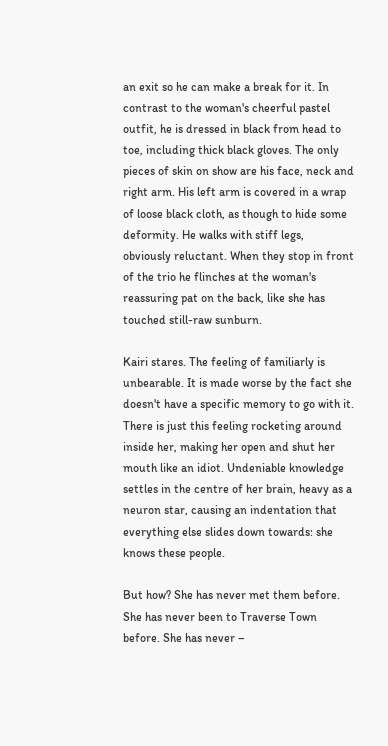an exit so he can make a break for it. In contrast to the woman's cheerful pastel outfit, he is dressed in black from head to toe, including thick black gloves. The only pieces of skin on show are his face, neck and right arm. His left arm is covered in a wrap of loose black cloth, as though to hide some deformity. He walks with stiff legs, obviously reluctant. When they stop in front of the trio he flinches at the woman's reassuring pat on the back, like she has touched still-raw sunburn.

Kairi stares. The feeling of familiarly is unbearable. It is made worse by the fact she doesn't have a specific memory to go with it. There is just this feeling rocketing around inside her, making her open and shut her mouth like an idiot. Undeniable knowledge settles in the centre of her brain, heavy as a neuron star, causing an indentation that everything else slides down towards: she knows these people.

But how? She has never met them before. She has never been to Traverse Town before. She has never –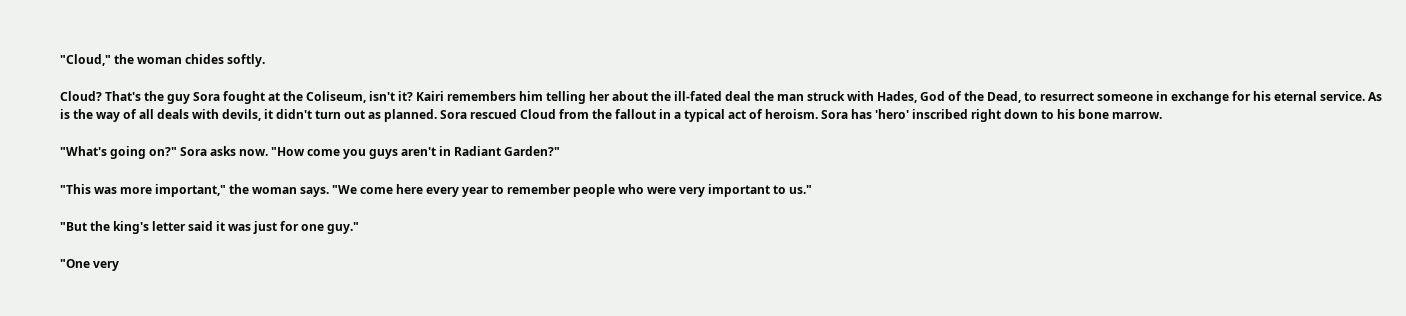"Cloud," the woman chides softly.

Cloud? That's the guy Sora fought at the Coliseum, isn't it? Kairi remembers him telling her about the ill-fated deal the man struck with Hades, God of the Dead, to resurrect someone in exchange for his eternal service. As is the way of all deals with devils, it didn't turn out as planned. Sora rescued Cloud from the fallout in a typical act of heroism. Sora has 'hero' inscribed right down to his bone marrow.

"What's going on?" Sora asks now. "How come you guys aren't in Radiant Garden?"

"This was more important," the woman says. "We come here every year to remember people who were very important to us."

"But the king's letter said it was just for one guy."

"One very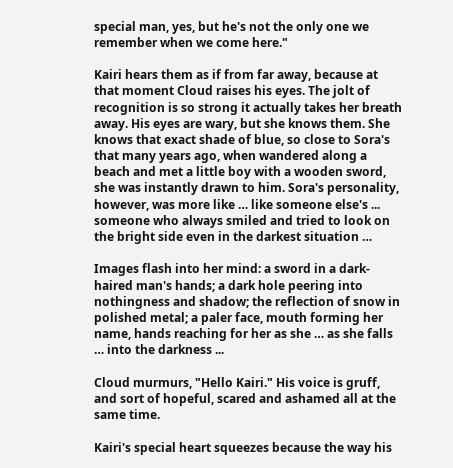special man, yes, but he's not the only one we remember when we come here."

Kairi hears them as if from far away, because at that moment Cloud raises his eyes. The jolt of recognition is so strong it actually takes her breath away. His eyes are wary, but she knows them. She knows that exact shade of blue, so close to Sora's that many years ago, when wandered along a beach and met a little boy with a wooden sword, she was instantly drawn to him. Sora's personality, however, was more like … like someone else's ... someone who always smiled and tried to look on the bright side even in the darkest situation …

Images flash into her mind: a sword in a dark-haired man's hands; a dark hole peering into nothingness and shadow; the reflection of snow in polished metal; a paler face, mouth forming her name, hands reaching for her as she … as she falls … into the darkness ...

Cloud murmurs, "Hello Kairi." His voice is gruff, and sort of hopeful, scared and ashamed all at the same time.

Kairi's special heart squeezes because the way his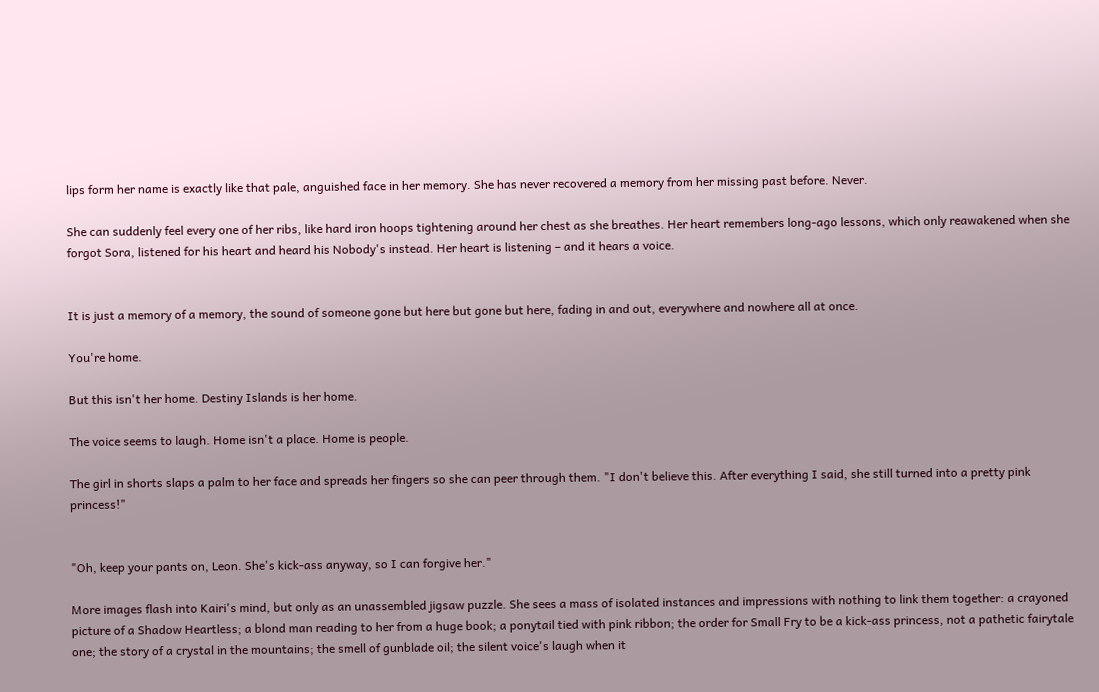lips form her name is exactly like that pale, anguished face in her memory. She has never recovered a memory from her missing past before. Never.

She can suddenly feel every one of her ribs, like hard iron hoops tightening around her chest as she breathes. Her heart remembers long-ago lessons, which only reawakened when she forgot Sora, listened for his heart and heard his Nobody's instead. Her heart is listening – and it hears a voice.


It is just a memory of a memory, the sound of someone gone but here but gone but here, fading in and out, everywhere and nowhere all at once.

You're home.

But this isn't her home. Destiny Islands is her home.

The voice seems to laugh. Home isn't a place. Home is people.

The girl in shorts slaps a palm to her face and spreads her fingers so she can peer through them. "I don't believe this. After everything I said, she still turned into a pretty pink princess!"


"Oh, keep your pants on, Leon. She's kick-ass anyway, so I can forgive her."

More images flash into Kairi's mind, but only as an unassembled jigsaw puzzle. She sees a mass of isolated instances and impressions with nothing to link them together: a crayoned picture of a Shadow Heartless; a blond man reading to her from a huge book; a ponytail tied with pink ribbon; the order for Small Fry to be a kick-ass princess, not a pathetic fairytale one; the story of a crystal in the mountains; the smell of gunblade oil; the silent voice's laugh when it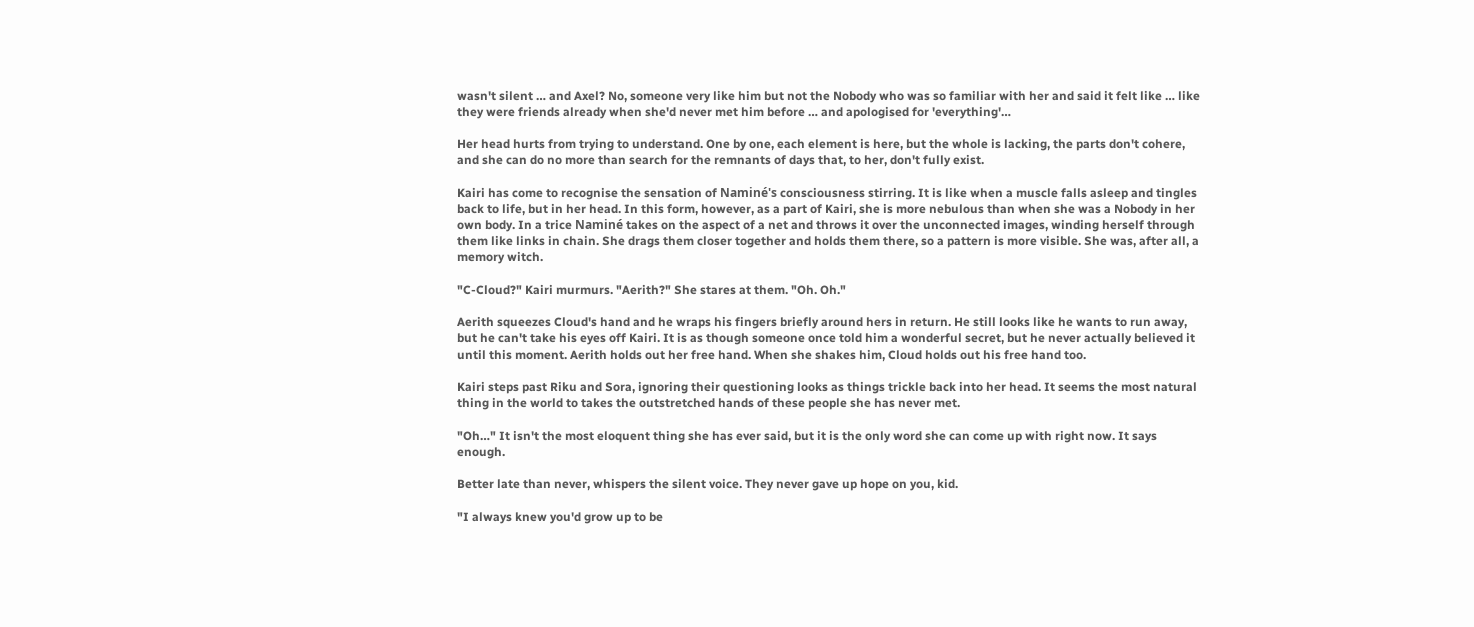wasn't silent … and Axel? No, someone very like him but not the Nobody who was so familiar with her and said it felt like … like they were friends already when she'd never met him before … and apologised for 'everything'…

Her head hurts from trying to understand. One by one, each element is here, but the whole is lacking, the parts don't cohere, and she can do no more than search for the remnants of days that, to her, don't fully exist.

Kairi has come to recognise the sensation of Naminé's consciousness stirring. It is like when a muscle falls asleep and tingles back to life, but in her head. In this form, however, as a part of Kairi, she is more nebulous than when she was a Nobody in her own body. In a trice Naminé takes on the aspect of a net and throws it over the unconnected images, winding herself through them like links in chain. She drags them closer together and holds them there, so a pattern is more visible. She was, after all, a memory witch.

"C-Cloud?" Kairi murmurs. "Aerith?" She stares at them. "Oh. Oh."

Aerith squeezes Cloud's hand and he wraps his fingers briefly around hers in return. He still looks like he wants to run away, but he can't take his eyes off Kairi. It is as though someone once told him a wonderful secret, but he never actually believed it until this moment. Aerith holds out her free hand. When she shakes him, Cloud holds out his free hand too.

Kairi steps past Riku and Sora, ignoring their questioning looks as things trickle back into her head. It seems the most natural thing in the world to takes the outstretched hands of these people she has never met.

"Oh…" It isn't the most eloquent thing she has ever said, but it is the only word she can come up with right now. It says enough.

Better late than never, whispers the silent voice. They never gave up hope on you, kid.

"I always knew you'd grow up to be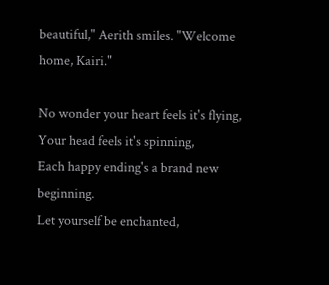beautiful," Aerith smiles. "Welcome home, Kairi."

No wonder your heart feels it's flying,
Your head feels it's spinning,
Each happy ending's a brand new beginning.
Let yourself be enchanted,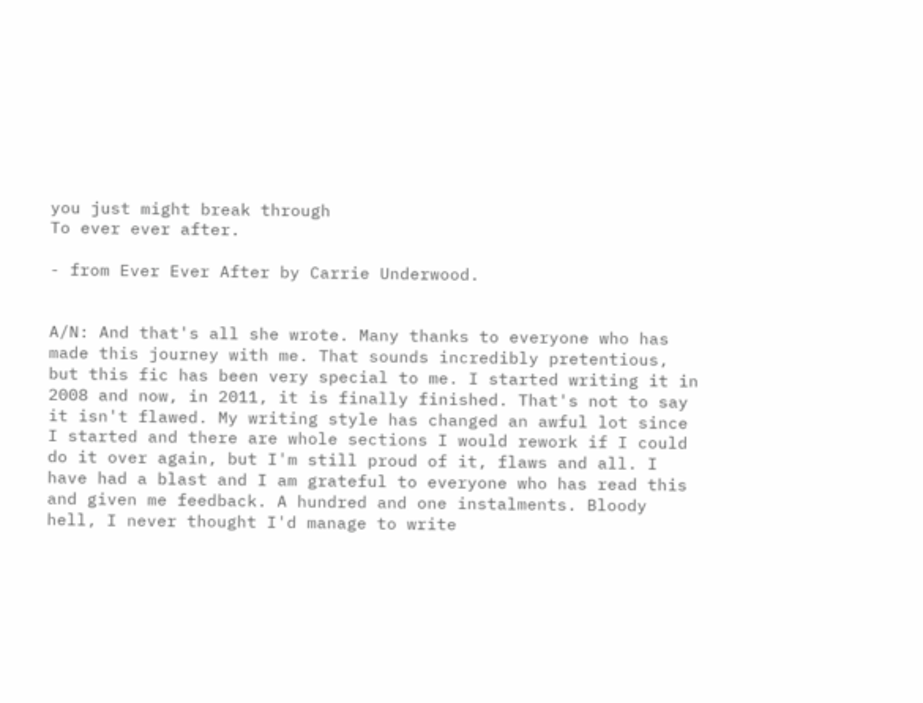you just might break through
To ever ever after.

- from Ever Ever After by Carrie Underwood.


A/N: And that's all she wrote. Many thanks to everyone who has made this journey with me. That sounds incredibly pretentious, but this fic has been very special to me. I started writing it in 2008 and now, in 2011, it is finally finished. That's not to say it isn't flawed. My writing style has changed an awful lot since I started and there are whole sections I would rework if I could do it over again, but I'm still proud of it, flaws and all. I have had a blast and I am grateful to everyone who has read this and given me feedback. A hundred and one instalments. Bloody hell, I never thought I'd manage to write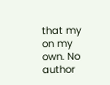that my on my own. No author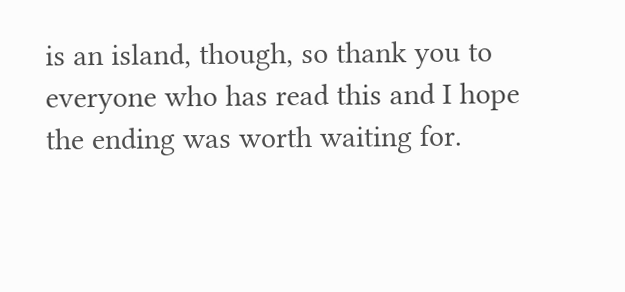is an island, though, so thank you to everyone who has read this and I hope the ending was worth waiting for.